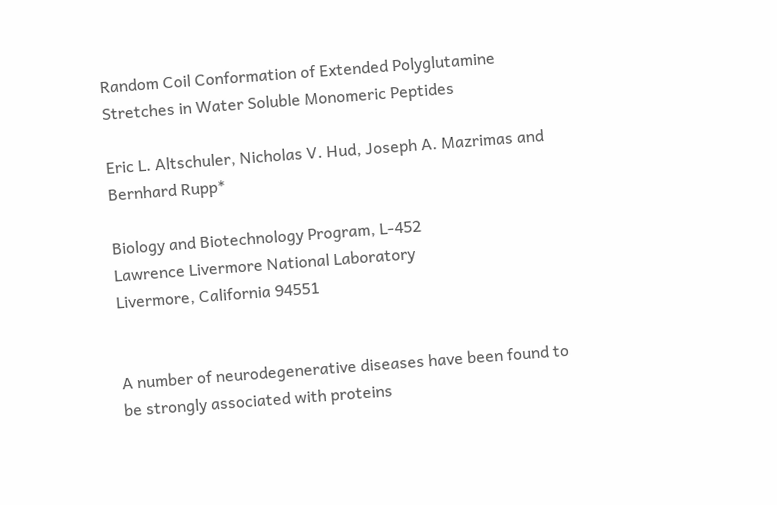Random Coil Conformation of Extended Polyglutamine Stretches in Water Soluble Monomeric Peptides

Eric L. Altschuler, Nicholas V. Hud, Joseph A. Mazrimas and Bernhard Rupp*

Biology and Biotechnology Program, L-452
Lawrence Livermore National Laboratory
Livermore, California 94551


A number of neurodegenerative diseases have been found to be strongly associated with proteins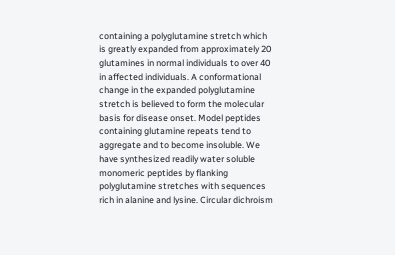containing a polyglutamine stretch which is greatly expanded from approximately 20 glutamines in normal individuals to over 40 in affected individuals. A conformational change in the expanded polyglutamine stretch is believed to form the molecular basis for disease onset. Model peptides containing glutamine repeats tend to aggregate and to become insoluble. We have synthesized readily water soluble monomeric peptides by flanking polyglutamine stretches with sequences rich in alanine and lysine. Circular dichroism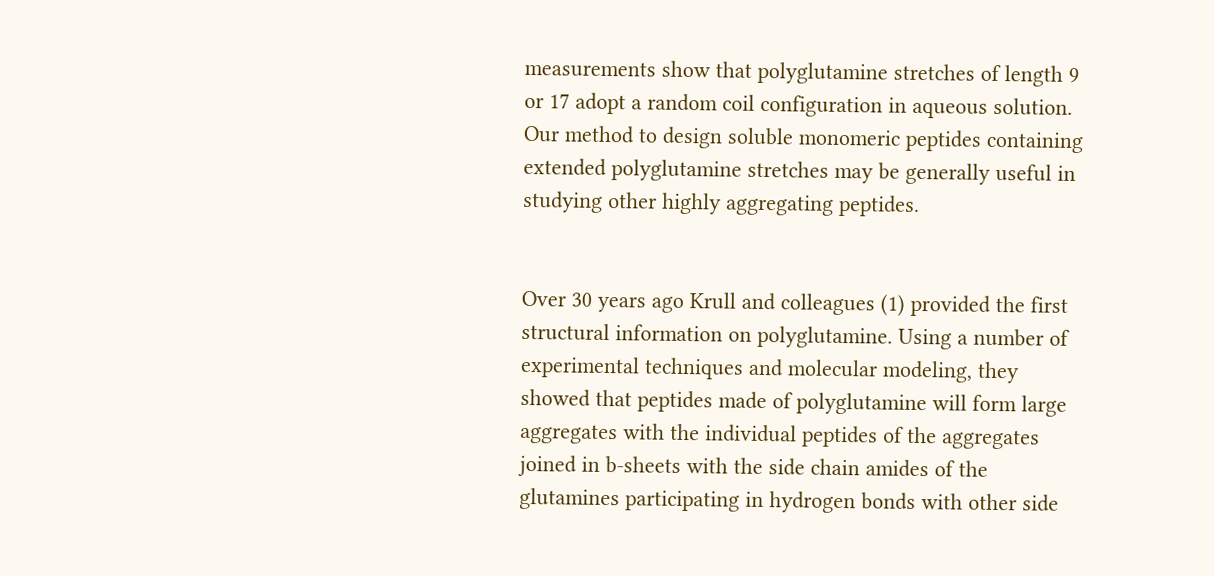measurements show that polyglutamine stretches of length 9 or 17 adopt a random coil configuration in aqueous solution. Our method to design soluble monomeric peptides containing extended polyglutamine stretches may be generally useful in studying other highly aggregating peptides.


Over 30 years ago Krull and colleagues (1) provided the first structural information on polyglutamine. Using a number of experimental techniques and molecular modeling, they showed that peptides made of polyglutamine will form large aggregates with the individual peptides of the aggregates joined in b-sheets with the side chain amides of the glutamines participating in hydrogen bonds with other side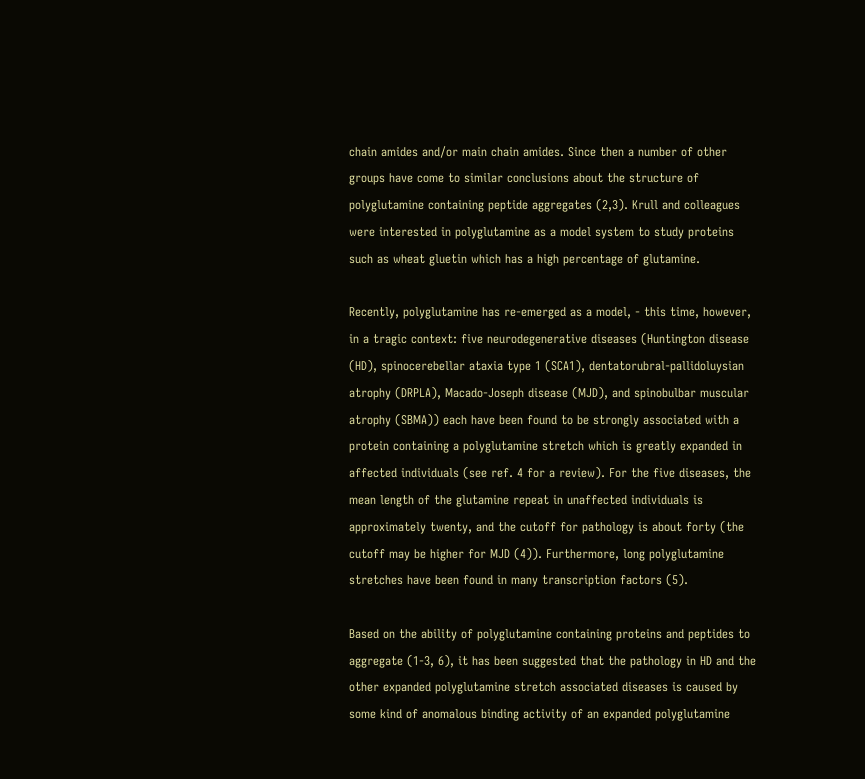chain amides and/or main chain amides. Since then a number of other groups have come to similar conclusions about the structure of polyglutamine containing peptide aggregates (2,3). Krull and colleagues were interested in polyglutamine as a model system to study proteins such as wheat gluetin which has a high percentage of glutamine.

Recently, polyglutamine has re-emerged as a model, - this time, however, in a tragic context: five neurodegenerative diseases (Huntington disease (HD), spinocerebellar ataxia type 1 (SCA1), dentatorubral-pallidoluysian atrophy (DRPLA), Macado-Joseph disease (MJD), and spinobulbar muscular atrophy (SBMA)) each have been found to be strongly associated with a protein containing a polyglutamine stretch which is greatly expanded in affected individuals (see ref. 4 for a review). For the five diseases, the mean length of the glutamine repeat in unaffected individuals is approximately twenty, and the cutoff for pathology is about forty (the cutoff may be higher for MJD (4)). Furthermore, long polyglutamine stretches have been found in many transcription factors (5).

Based on the ability of polyglutamine containing proteins and peptides to aggregate (1-3, 6), it has been suggested that the pathology in HD and the other expanded polyglutamine stretch associated diseases is caused by some kind of anomalous binding activity of an expanded polyglutamine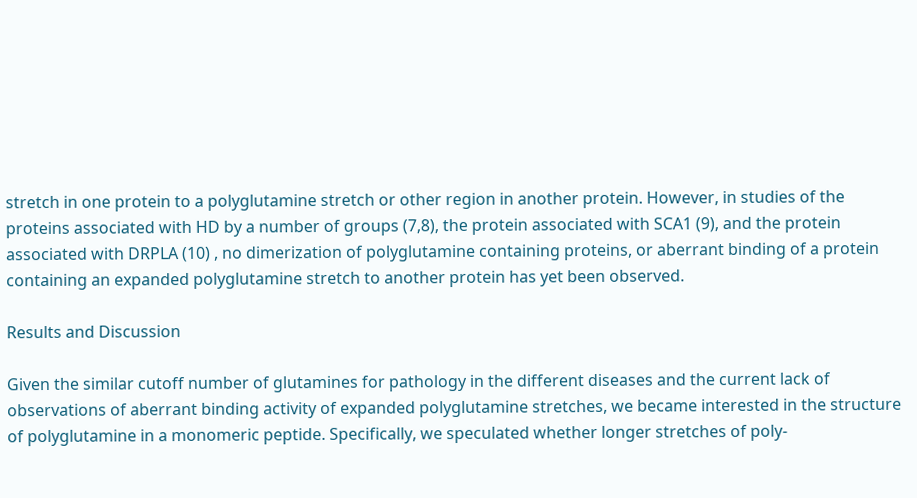stretch in one protein to a polyglutamine stretch or other region in another protein. However, in studies of the proteins associated with HD by a number of groups (7,8), the protein associated with SCA1 (9), and the protein associated with DRPLA (10) , no dimerization of polyglutamine containing proteins, or aberrant binding of a protein containing an expanded polyglutamine stretch to another protein has yet been observed.

Results and Discussion

Given the similar cutoff number of glutamines for pathology in the different diseases and the current lack of observations of aberrant binding activity of expanded polyglutamine stretches, we became interested in the structure of polyglutamine in a monomeric peptide. Specifically, we speculated whether longer stretches of poly-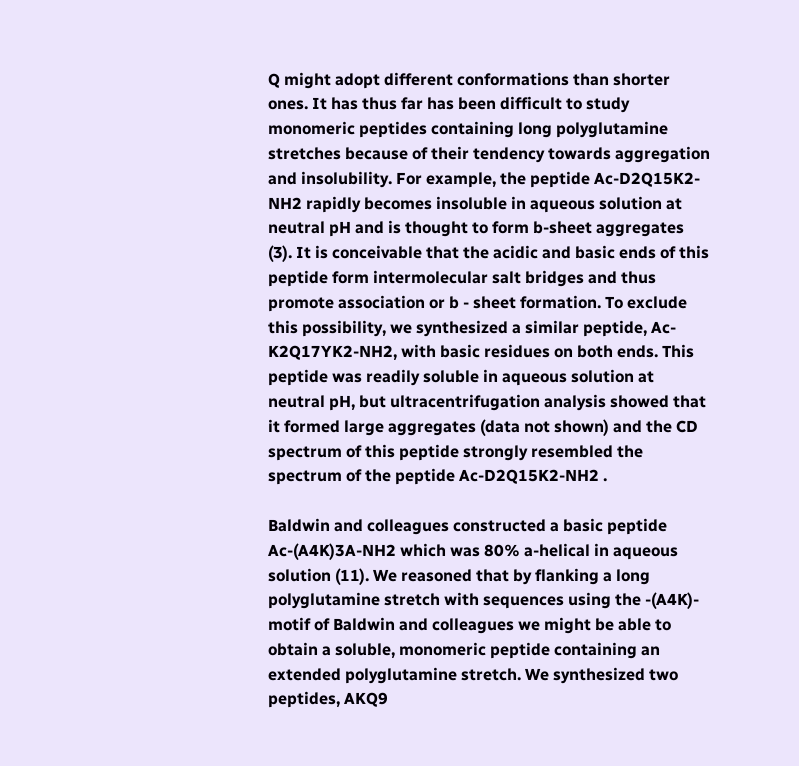Q might adopt different conformations than shorter ones. It has thus far has been difficult to study monomeric peptides containing long polyglutamine stretches because of their tendency towards aggregation and insolubility. For example, the peptide Ac-D2Q15K2-NH2 rapidly becomes insoluble in aqueous solution at neutral pH and is thought to form b-sheet aggregates (3). It is conceivable that the acidic and basic ends of this peptide form intermolecular salt bridges and thus promote association or b - sheet formation. To exclude this possibility, we synthesized a similar peptide, Ac-K2Q17YK2-NH2, with basic residues on both ends. This peptide was readily soluble in aqueous solution at neutral pH, but ultracentrifugation analysis showed that it formed large aggregates (data not shown) and the CD spectrum of this peptide strongly resembled the spectrum of the peptide Ac-D2Q15K2-NH2 .

Baldwin and colleagues constructed a basic peptide Ac-(A4K)3A-NH2 which was 80% a-helical in aqueous solution (11). We reasoned that by flanking a long polyglutamine stretch with sequences using the -(A4K)- motif of Baldwin and colleagues we might be able to obtain a soluble, monomeric peptide containing an extended polyglutamine stretch. We synthesized two peptides, AKQ9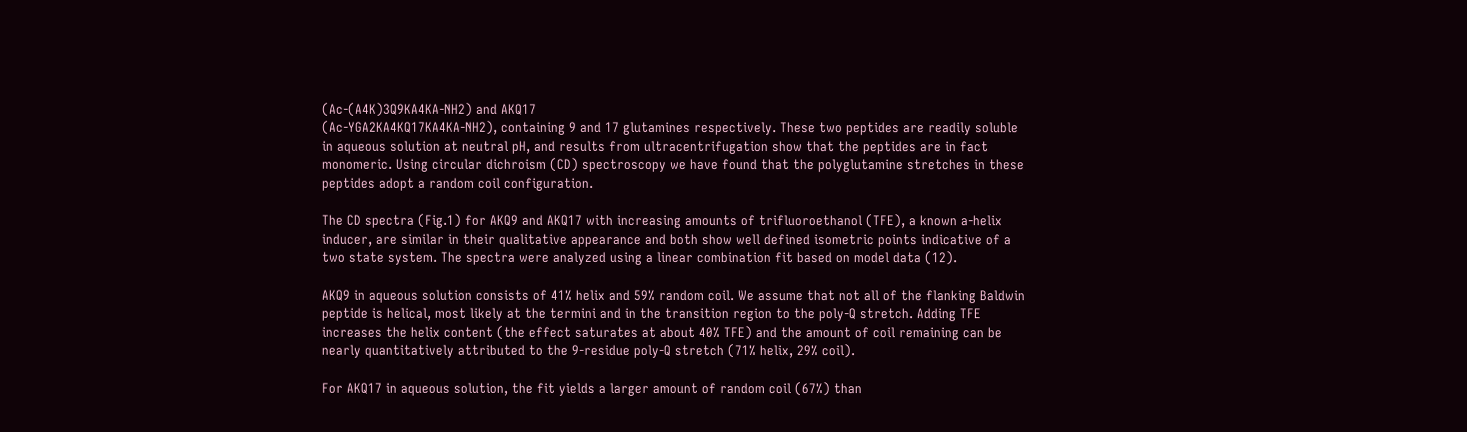(Ac-(A4K)3Q9KA4KA-NH2) and AKQ17
(Ac-YGA2KA4KQ17KA4KA-NH2), containing 9 and 17 glutamines respectively. These two peptides are readily soluble in aqueous solution at neutral pH, and results from ultracentrifugation show that the peptides are in fact monomeric. Using circular dichroism (CD) spectroscopy we have found that the polyglutamine stretches in these
peptides adopt a random coil configuration.

The CD spectra (Fig.1) for AKQ9 and AKQ17 with increasing amounts of trifluoroethanol (TFE), a known a-helix inducer, are similar in their qualitative appearance and both show well defined isometric points indicative of a two state system. The spectra were analyzed using a linear combination fit based on model data (12).

AKQ9 in aqueous solution consists of 41% helix and 59% random coil. We assume that not all of the flanking Baldwin peptide is helical, most likely at the termini and in the transition region to the poly-Q stretch. Adding TFE increases the helix content (the effect saturates at about 40% TFE) and the amount of coil remaining can be nearly quantitatively attributed to the 9-residue poly-Q stretch (71% helix, 29% coil).

For AKQ17 in aqueous solution, the fit yields a larger amount of random coil (67%) than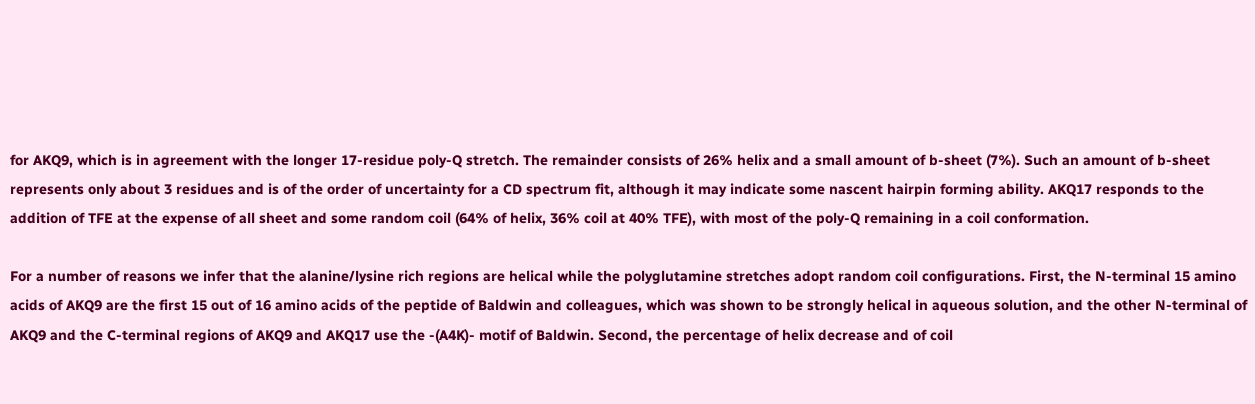for AKQ9, which is in agreement with the longer 17-residue poly-Q stretch. The remainder consists of 26% helix and a small amount of b-sheet (7%). Such an amount of b-sheet represents only about 3 residues and is of the order of uncertainty for a CD spectrum fit, although it may indicate some nascent hairpin forming ability. AKQ17 responds to the addition of TFE at the expense of all sheet and some random coil (64% of helix, 36% coil at 40% TFE), with most of the poly-Q remaining in a coil conformation.

For a number of reasons we infer that the alanine/lysine rich regions are helical while the polyglutamine stretches adopt random coil configurations. First, the N-terminal 15 amino acids of AKQ9 are the first 15 out of 16 amino acids of the peptide of Baldwin and colleagues, which was shown to be strongly helical in aqueous solution, and the other N-terminal of AKQ9 and the C-terminal regions of AKQ9 and AKQ17 use the -(A4K)- motif of Baldwin. Second, the percentage of helix decrease and of coil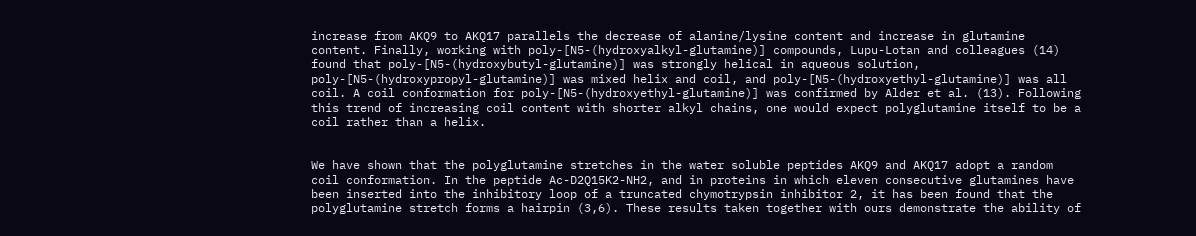increase from AKQ9 to AKQ17 parallels the decrease of alanine/lysine content and increase in glutamine content. Finally, working with poly-[N5-(hydroxyalkyl-glutamine)] compounds, Lupu-Lotan and colleagues (14) found that poly-[N5-(hydroxybutyl-glutamine)] was strongly helical in aqueous solution, poly-[N5-(hydroxypropyl-glutamine)] was mixed helix and coil, and poly-[N5-(hydroxyethyl-glutamine)] was all coil. A coil conformation for poly-[N5-(hydroxyethyl-glutamine)] was confirmed by Alder et al. (13). Following this trend of increasing coil content with shorter alkyl chains, one would expect polyglutamine itself to be a coil rather than a helix.


We have shown that the polyglutamine stretches in the water soluble peptides AKQ9 and AKQ17 adopt a random coil conformation. In the peptide Ac-D2Q15K2-NH2, and in proteins in which eleven consecutive glutamines have been inserted into the inhibitory loop of a truncated chymotrypsin inhibitor 2, it has been found that the polyglutamine stretch forms a hairpin (3,6). These results taken together with ours demonstrate the ability of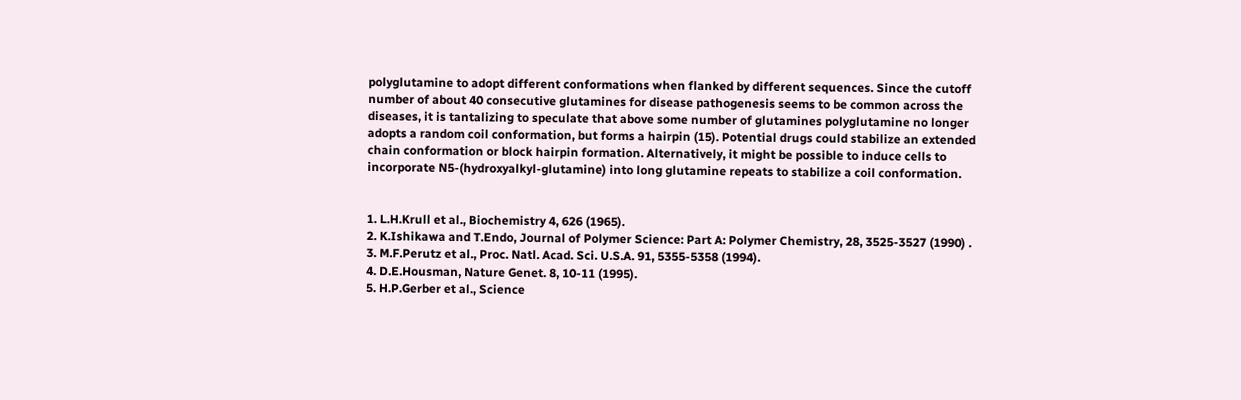polyglutamine to adopt different conformations when flanked by different sequences. Since the cutoff number of about 40 consecutive glutamines for disease pathogenesis seems to be common across the diseases, it is tantalizing to speculate that above some number of glutamines polyglutamine no longer adopts a random coil conformation, but forms a hairpin (15). Potential drugs could stabilize an extended chain conformation or block hairpin formation. Alternatively, it might be possible to induce cells to incorporate N5-(hydroxyalkyl-glutamine) into long glutamine repeats to stabilize a coil conformation.


1. L.H.Krull et al., Biochemistry 4, 626 (1965).
2. K.Ishikawa and T.Endo, Journal of Polymer Science: Part A: Polymer Chemistry, 28, 3525-3527 (1990) .
3. M.F.Perutz et al., Proc. Natl. Acad. Sci. U.S.A. 91, 5355-5358 (1994).
4. D.E.Housman, Nature Genet. 8, 10-11 (1995).
5. H.P.Gerber et al., Science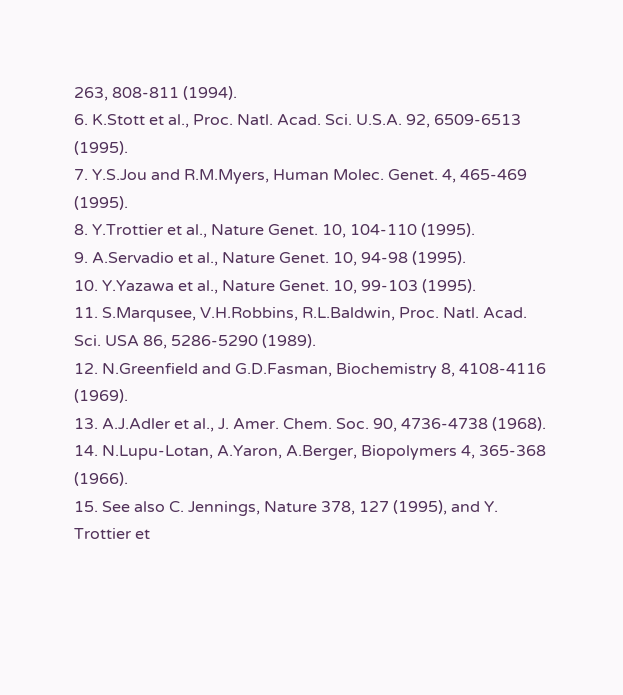263, 808-811 (1994).
6. K.Stott et al., Proc. Natl. Acad. Sci. U.S.A. 92, 6509-6513 (1995).
7. Y.S.Jou and R.M.Myers, Human Molec. Genet. 4, 465-469 (1995).
8. Y.Trottier et al., Nature Genet. 10, 104-110 (1995).
9. A.Servadio et al., Nature Genet. 10, 94-98 (1995).
10. Y.Yazawa et al., Nature Genet. 10, 99-103 (1995).
11. S.Marqusee, V.H.Robbins, R.L.Baldwin, Proc. Natl. Acad. Sci. USA 86, 5286-5290 (1989).
12. N.Greenfield and G.D.Fasman, Biochemistry 8, 4108-4116 (1969).
13. A.J.Adler et al., J. Amer. Chem. Soc. 90, 4736-4738 (1968).
14. N.Lupu-Lotan, A.Yaron, A.Berger, Biopolymers 4, 365-368 (1966).
15. See also C. Jennings, Nature 378, 127 (1995), and Y. Trottier et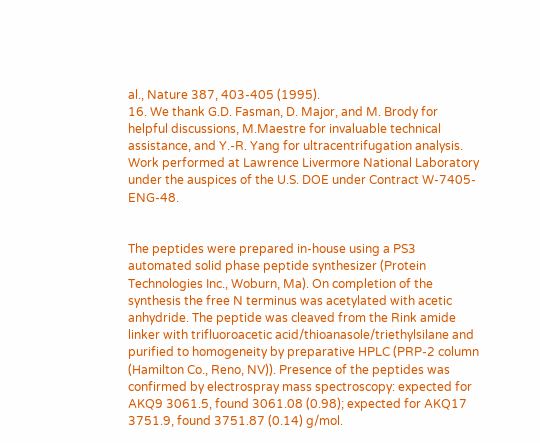al., Nature 387, 403-405 (1995).
16. We thank G.D. Fasman, D. Major, and M. Brody for helpful discussions, M.Maestre for invaluable technical assistance, and Y.-R. Yang for ultracentrifugation analysis. Work performed at Lawrence Livermore National Laboratory under the auspices of the U.S. DOE under Contract W-7405-ENG-48.


The peptides were prepared in-house using a PS3 automated solid phase peptide synthesizer (Protein Technologies Inc., Woburn, Ma). On completion of the synthesis the free N terminus was acetylated with acetic anhydride. The peptide was cleaved from the Rink amide linker with trifluoroacetic acid/thioanasole/triethylsilane and purified to homogeneity by preparative HPLC (PRP-2 column (Hamilton Co., Reno, NV)). Presence of the peptides was confirmed by electrospray mass spectroscopy: expected for AKQ9 3061.5, found 3061.08 (0.98); expected for AKQ17 3751.9, found 3751.87 (0.14) g/mol.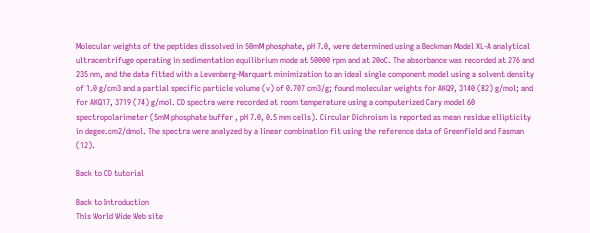Molecular weights of the peptides dissolved in 50mM phosphate, pH 7.0, were determined using a Beckman Model XL-A analytical ultracentrifuge operating in sedimentation equilibrium mode at 50000 rpm and at 20oC. The absorbance was recorded at 276 and 235 nm, and the data fitted with a Levenberg-Marquart minimization to an ideal single component model using a solvent density of 1.0 g/cm3 and a partial specific particle volume (v) of 0.707 cm3/g; found molecular weights for AKQ9, 3140 (82) g/mol; and for AKQ17, 3719 (74) g/mol. CD spectra were recorded at room temperature using a computerized Cary model 60 spectropolarimeter (5mM phosphate buffer , pH 7.0, 0.5 mm cells). Circular Dichroism is reported as mean residue ellipticity in degee.cm2/dmol. The spectra were analyzed by a linear combination fit using the reference data of Greenfield and Fasman (12).

Back to CD tutorial

Back to Introduction
This World Wide Web site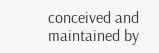conceived and maintained by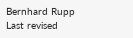Bernhard Rupp
Last revised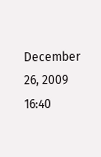December 26, 2009 16:40